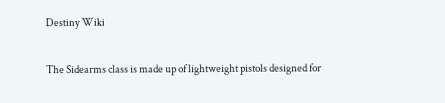Destiny Wiki

The Sidearms class is made up of lightweight pistols designed for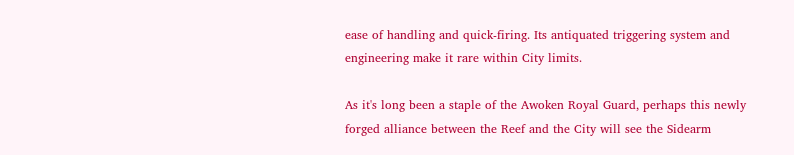ease of handling and quick-firing. Its antiquated triggering system and engineering make it rare within City limits.

As it's long been a staple of the Awoken Royal Guard, perhaps this newly forged alliance between the Reef and the City will see the Sidearm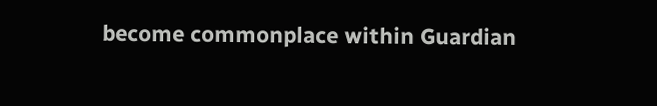become commonplace within Guardian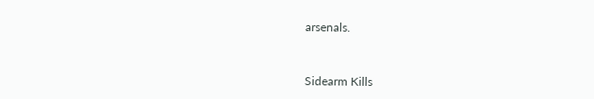arsenals.


Sidearm Kills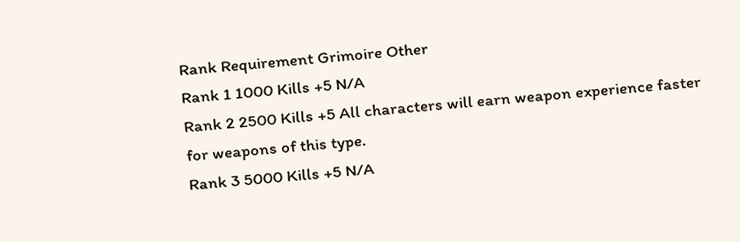Rank Requirement Grimoire Other
Rank 1 1000 Kills +5 N/A
Rank 2 2500 Kills +5 All characters will earn weapon experience faster for weapons of this type.
Rank 3 5000 Kills +5 N/A